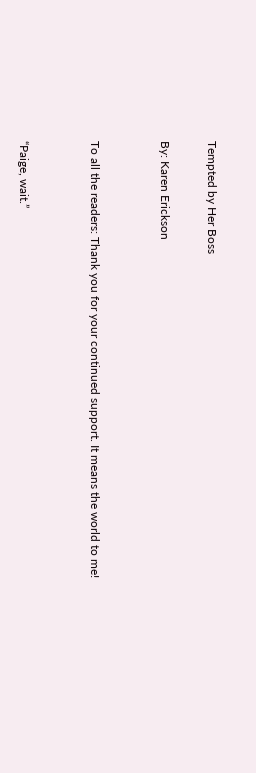Tempted by Her Boss

By: Karen Erickson


To all the readers: Thank you for your continued support. It means the world to me!


“Paige, wait.”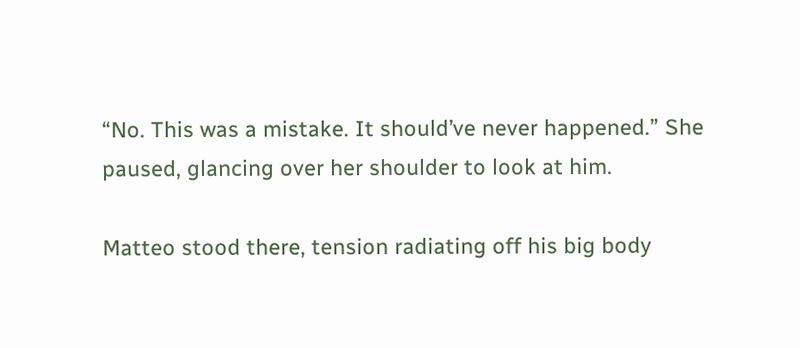“No. This was a mistake. It should’ve never happened.” She paused, glancing over her shoulder to look at him.

Matteo stood there, tension radiating off his big body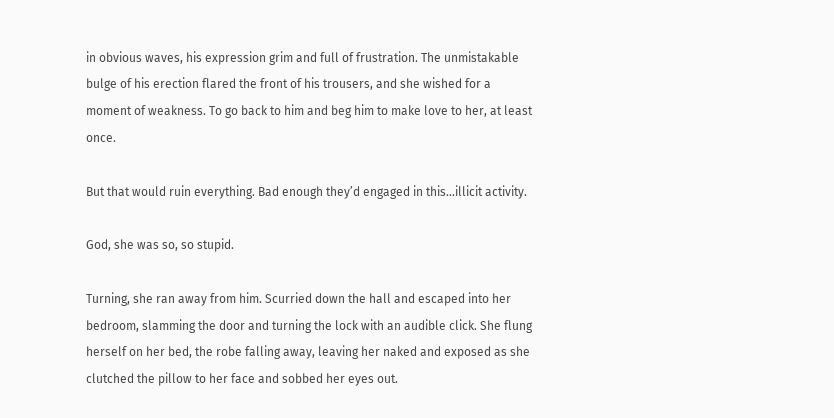in obvious waves, his expression grim and full of frustration. The unmistakable bulge of his erection flared the front of his trousers, and she wished for a moment of weakness. To go back to him and beg him to make love to her, at least once.

But that would ruin everything. Bad enough they’d engaged in this…illicit activity.

God, she was so, so stupid.

Turning, she ran away from him. Scurried down the hall and escaped into her bedroom, slamming the door and turning the lock with an audible click. She flung herself on her bed, the robe falling away, leaving her naked and exposed as she clutched the pillow to her face and sobbed her eyes out.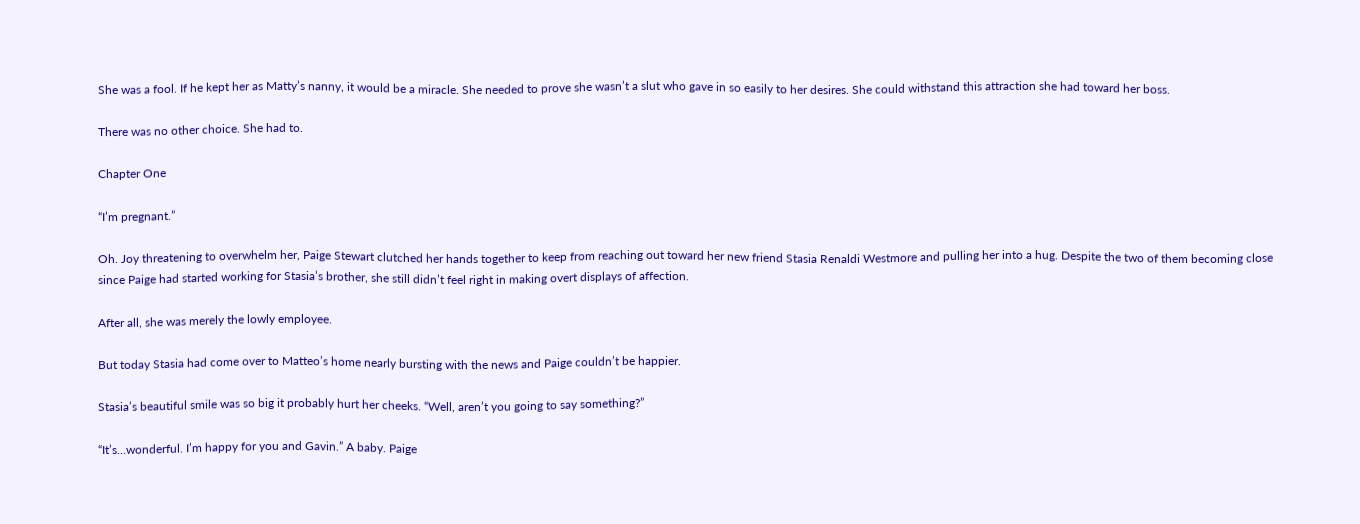She was a fool. If he kept her as Matty’s nanny, it would be a miracle. She needed to prove she wasn’t a slut who gave in so easily to her desires. She could withstand this attraction she had toward her boss.

There was no other choice. She had to.

Chapter One

“I’m pregnant.”

Oh. Joy threatening to overwhelm her, Paige Stewart clutched her hands together to keep from reaching out toward her new friend Stasia Renaldi Westmore and pulling her into a hug. Despite the two of them becoming close since Paige had started working for Stasia’s brother, she still didn’t feel right in making overt displays of affection.

After all, she was merely the lowly employee.

But today Stasia had come over to Matteo’s home nearly bursting with the news and Paige couldn’t be happier.

Stasia’s beautiful smile was so big it probably hurt her cheeks. “Well, aren’t you going to say something?”

“It’s…wonderful. I’m happy for you and Gavin.” A baby. Paige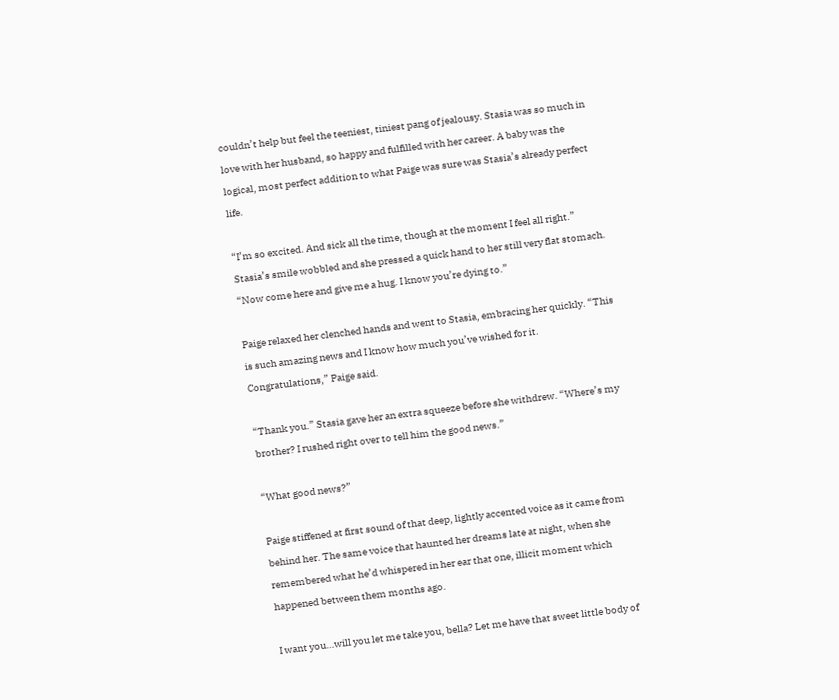couldn’t help but feel the teeniest, tiniest pang of jealousy. Stasia was so much in love with her husband, so happy and fulfilled with her career. A baby was the logical, most perfect addition to what Paige was sure was Stasia’s already perfect life.

“I’m so excited. And sick all the time, though at the moment I feel all right.” Stasia’s smile wobbled and she pressed a quick hand to her still very flat stomach. “Now come here and give me a hug. I know you’re dying to.”

Paige relaxed her clenched hands and went to Stasia, embracing her quickly. “This is such amazing news and I know how much you’ve wished for it. Congratulations,” Paige said.

“Thank you.” Stasia gave her an extra squeeze before she withdrew. “Where’s my brother? I rushed right over to tell him the good news.”

“What good news?”

Paige stiffened at first sound of that deep, lightly accented voice as it came from behind her. The same voice that haunted her dreams late at night, when she remembered what he’d whispered in her ear that one, illicit moment which happened between them months ago.

I want you…will you let me take you, bella? Let me have that sweet little body of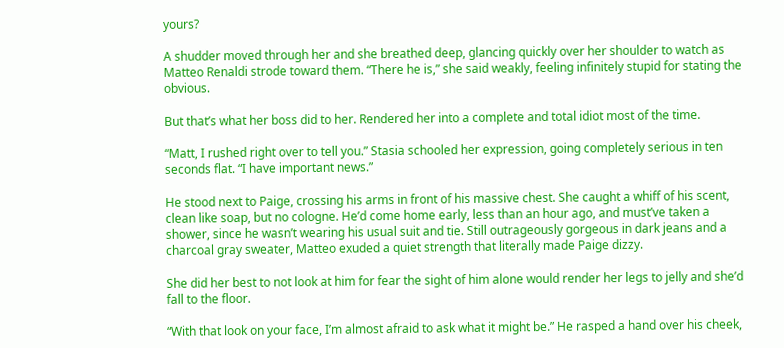yours?

A shudder moved through her and she breathed deep, glancing quickly over her shoulder to watch as Matteo Renaldi strode toward them. “There he is,” she said weakly, feeling infinitely stupid for stating the obvious.

But that’s what her boss did to her. Rendered her into a complete and total idiot most of the time.

“Matt, I rushed right over to tell you.” Stasia schooled her expression, going completely serious in ten seconds flat. “I have important news.”

He stood next to Paige, crossing his arms in front of his massive chest. She caught a whiff of his scent, clean like soap, but no cologne. He’d come home early, less than an hour ago, and must’ve taken a shower, since he wasn’t wearing his usual suit and tie. Still outrageously gorgeous in dark jeans and a charcoal gray sweater, Matteo exuded a quiet strength that literally made Paige dizzy.

She did her best to not look at him for fear the sight of him alone would render her legs to jelly and she’d fall to the floor.

“With that look on your face, I’m almost afraid to ask what it might be.” He rasped a hand over his cheek,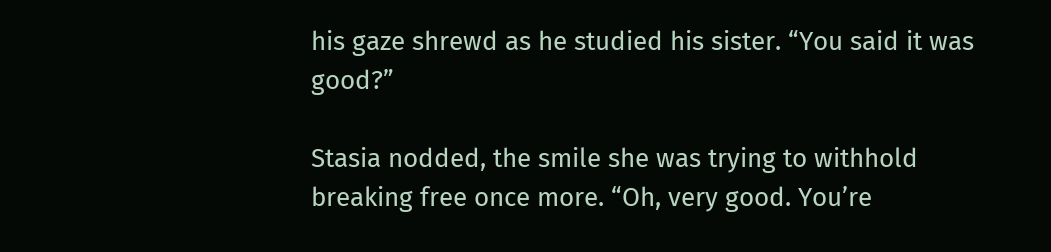his gaze shrewd as he studied his sister. “You said it was good?”

Stasia nodded, the smile she was trying to withhold breaking free once more. “Oh, very good. You’re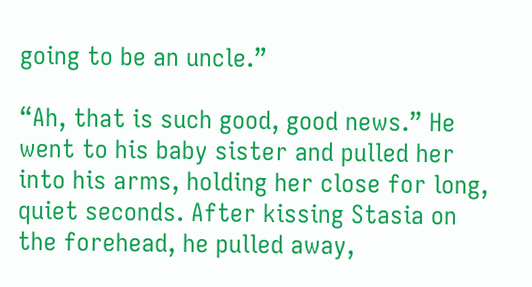going to be an uncle.”

“Ah, that is such good, good news.” He went to his baby sister and pulled her into his arms, holding her close for long, quiet seconds. After kissing Stasia on the forehead, he pulled away,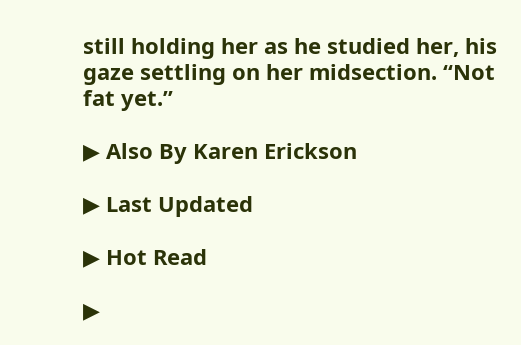still holding her as he studied her, his gaze settling on her midsection. “Not fat yet.”

▶ Also By Karen Erickson

▶ Last Updated

▶ Hot Read

▶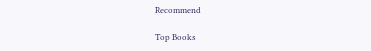Recommend

Top Books